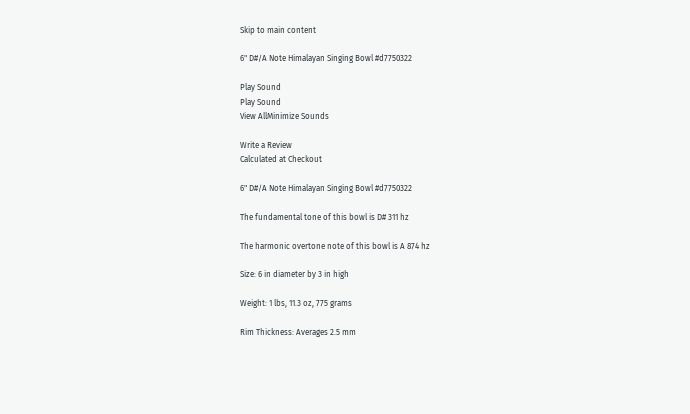Skip to main content

6" D#/A Note Himalayan Singing Bowl #d7750322

Play Sound
Play Sound
View AllMinimize Sounds

Write a Review
Calculated at Checkout

6" D#/A Note Himalayan Singing Bowl #d7750322

The fundamental tone of this bowl is D# 311 hz

The harmonic overtone note of this bowl is A 874 hz

Size: 6 in diameter by 3 in high

Weight: 1 lbs, 11.3 oz, 775 grams

Rim Thickness: Averages 2.5 mm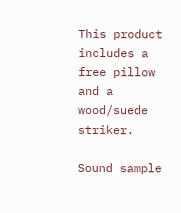This product includes a free pillow and a wood/suede striker.

Sound sample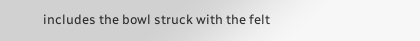includes the bowl struck with the felt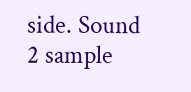side. Sound 2 sample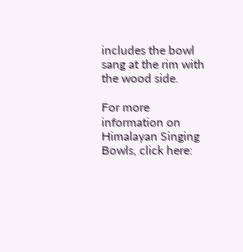includes the bowl sang at the rim with the wood side.

For more information on Himalayan Singing Bowls, click here: